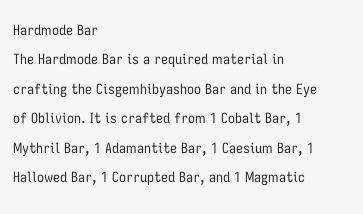Hardmode Bar
The Hardmode Bar is a required material in crafting the Cisgemhibyashoo Bar and in the Eye of Oblivion. It is crafted from 1 Cobalt Bar, 1 Mythril Bar, 1 Adamantite Bar, 1 Caesium Bar, 1 Hallowed Bar, 1 Corrupted Bar, and 1 Magmatic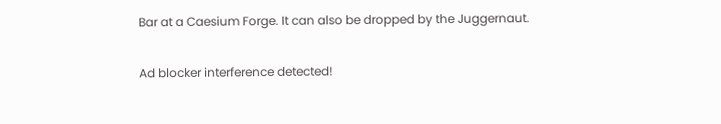Bar at a Caesium Forge. It can also be dropped by the Juggernaut.

Ad blocker interference detected!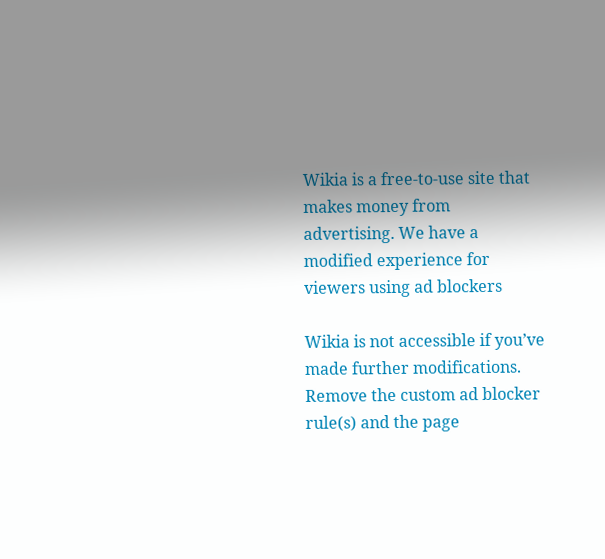Wikia is a free-to-use site that makes money from advertising. We have a modified experience for viewers using ad blockers

Wikia is not accessible if you’ve made further modifications. Remove the custom ad blocker rule(s) and the page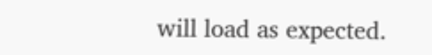will load as expected.